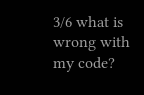3/6 what is wrong with my code?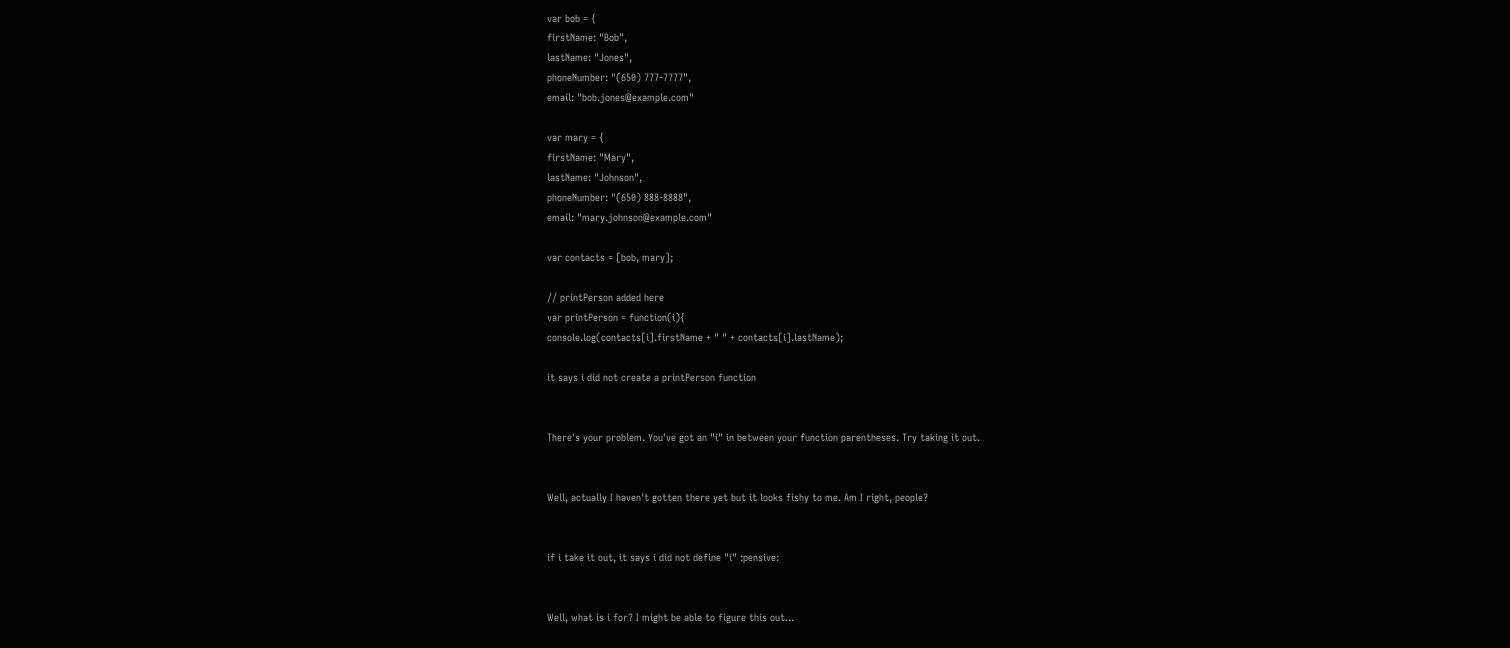var bob = {
firstName: "Bob",
lastName: "Jones",
phoneNumber: "(650) 777-7777",
email: "bob.jones@example.com"

var mary = {
firstName: "Mary",
lastName: "Johnson",
phoneNumber: "(650) 888-8888",
email: "mary.johnson@example.com"

var contacts = [bob, mary];

// printPerson added here
var printPerson = function(i){
console.log(contacts[i].firstName + " " + contacts[i].lastName);

it says i did not create a printPerson function


There's your problem. You've got an "i" in between your function parentheses. Try taking it out.


Well, actually I haven't gotten there yet but it looks fishy to me. Am I right, people?


if i take it out, it says i did not define "i" :pensive:


Well, what is i for? I might be able to figure this out...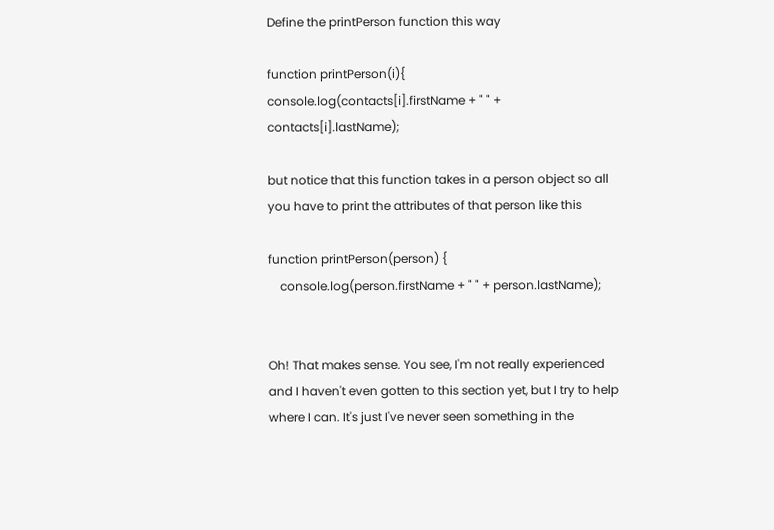Define the printPerson function this way

function printPerson(i){
console.log(contacts[i].firstName + " " + contacts[i].lastName);

but notice that this function takes in a person object so all you have to print the attributes of that person like this

function printPerson(person) {
    console.log(person.firstName + " " + person.lastName);


Oh! That makes sense. You see, I'm not really experienced and I haven't even gotten to this section yet, but I try to help where I can. It's just I've never seen something in the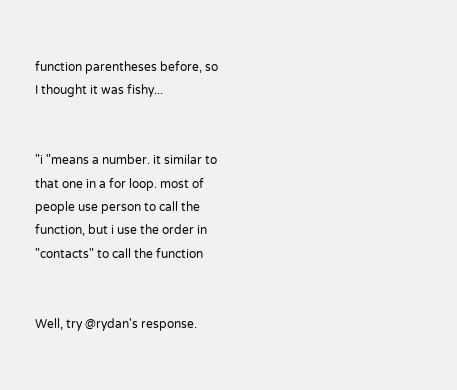function parentheses before, so I thought it was fishy...


"i "means a number. it similar to that one in a for loop. most of people use person to call the function, but i use the order in "contacts" to call the function


Well, try @rydan's response.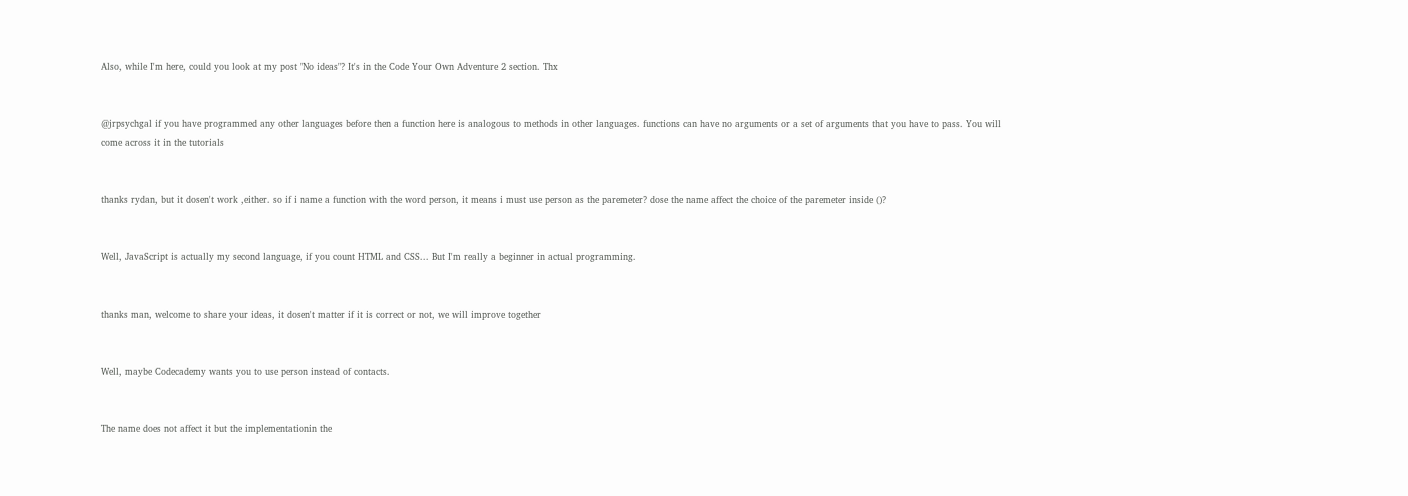Also, while I'm here, could you look at my post "No ideas"? It's in the Code Your Own Adventure 2 section. Thx


@jrpsychgal if you have programmed any other languages before then a function here is analogous to methods in other languages. functions can have no arguments or a set of arguments that you have to pass. You will come across it in the tutorials


thanks rydan, but it dosen't work ,either. so if i name a function with the word person, it means i must use person as the paremeter? dose the name affect the choice of the paremeter inside ()?


Well, JavaScript is actually my second language, if you count HTML and CSS... But I'm really a beginner in actual programming.


thanks man, welcome to share your ideas, it dosen't matter if it is correct or not, we will improve together


Well, maybe Codecademy wants you to use person instead of contacts.


The name does not affect it but the implementationin the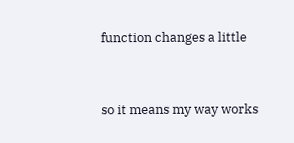function changes a little


so it means my way works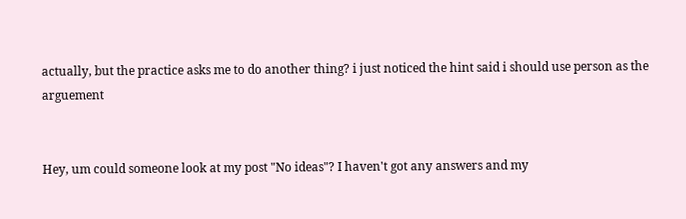actually, but the practice asks me to do another thing? i just noticed the hint said i should use person as the arguement


Hey, um could someone look at my post "No ideas"? I haven't got any answers and my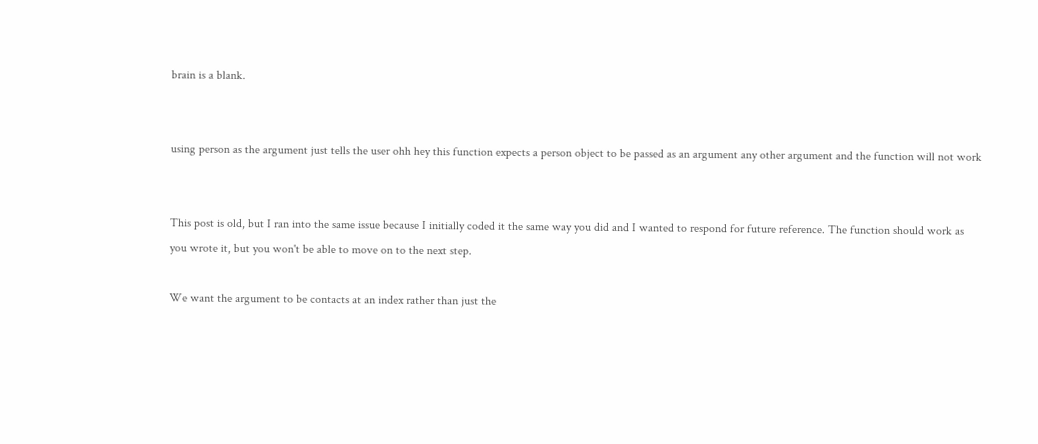brain is a blank.


using person as the argument just tells the user ohh hey this function expects a person object to be passed as an argument any other argument and the function will not work


This post is old, but I ran into the same issue because I initially coded it the same way you did and I wanted to respond for future reference. The function should work as you wrote it, but you won't be able to move on to the next step.

We want the argument to be contacts at an index rather than just the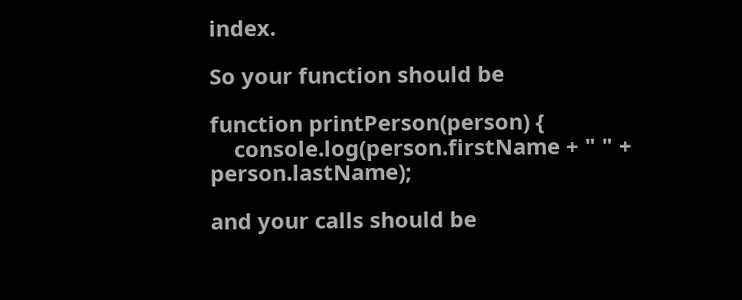index.

So your function should be

function printPerson(person) {
    console.log(person.firstName + " " + person.lastName);

and your calls should be